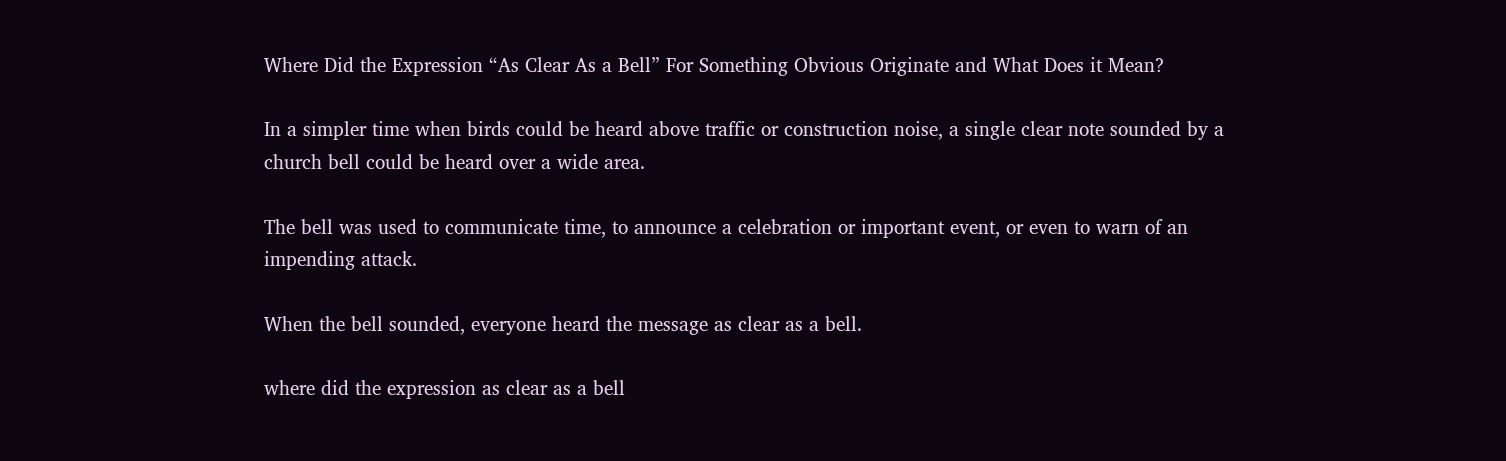Where Did the Expression “As Clear As a Bell” For Something Obvious Originate and What Does it Mean?

In a simpler time when birds could be heard above traffic or construction noise, a single clear note sounded by a church bell could be heard over a wide area.

The bell was used to communicate time, to announce a celebration or important event, or even to warn of an impending attack.

When the bell sounded, everyone heard the message as clear as a bell.

where did the expression as clear as a bell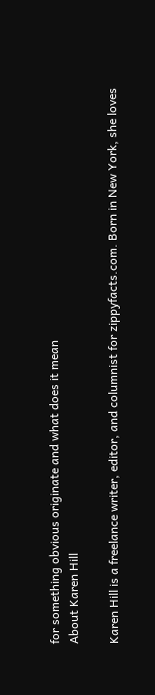for something obvious originate and what does it mean
About Karen Hill

Karen Hill is a freelance writer, editor, and columnist for zippyfacts.com. Born in New York, she loves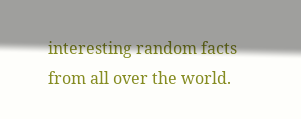interesting random facts from all over the world.